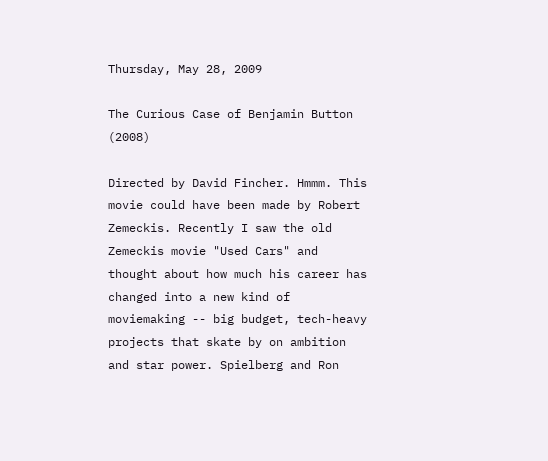Thursday, May 28, 2009

The Curious Case of Benjamin Button (2008)

Directed by David Fincher. Hmmm. This movie could have been made by Robert Zemeckis. Recently I saw the old Zemeckis movie "Used Cars" and thought about how much his career has changed into a new kind of moviemaking -- big budget, tech-heavy projects that skate by on ambition and star power. Spielberg and Ron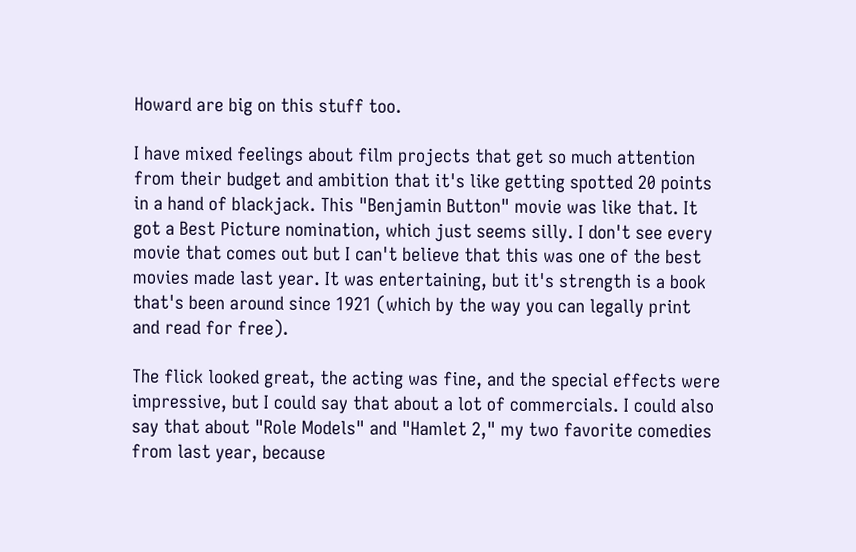Howard are big on this stuff too.

I have mixed feelings about film projects that get so much attention from their budget and ambition that it's like getting spotted 20 points in a hand of blackjack. This "Benjamin Button" movie was like that. It got a Best Picture nomination, which just seems silly. I don't see every movie that comes out but I can't believe that this was one of the best movies made last year. It was entertaining, but it's strength is a book that's been around since 1921 (which by the way you can legally print and read for free).

The flick looked great, the acting was fine, and the special effects were impressive, but I could say that about a lot of commercials. I could also say that about "Role Models" and "Hamlet 2," my two favorite comedies from last year, because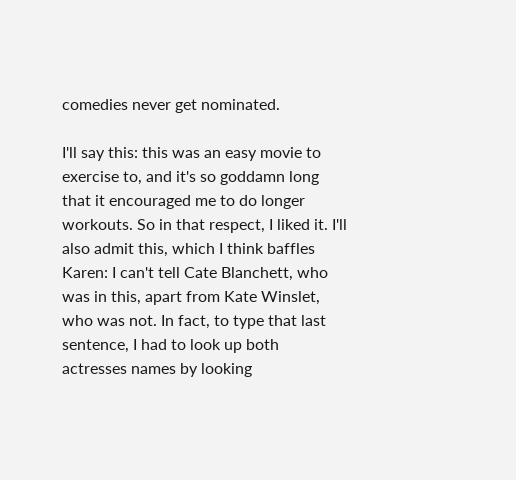comedies never get nominated.

I'll say this: this was an easy movie to exercise to, and it's so goddamn long that it encouraged me to do longer workouts. So in that respect, I liked it. I'll also admit this, which I think baffles Karen: I can't tell Cate Blanchett, who was in this, apart from Kate Winslet, who was not. In fact, to type that last sentence, I had to look up both actresses names by looking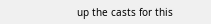up the casts for this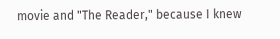movie and "The Reader," because I knew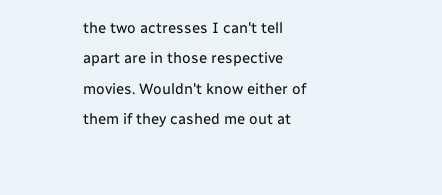the two actresses I can't tell apart are in those respective movies. Wouldn't know either of them if they cashed me out at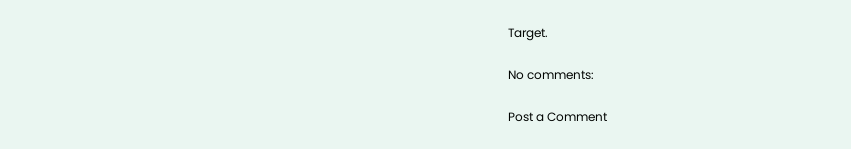Target.

No comments:

Post a Comment